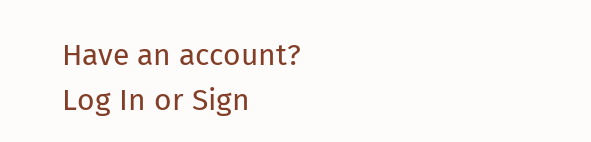Have an account? Log In or Sign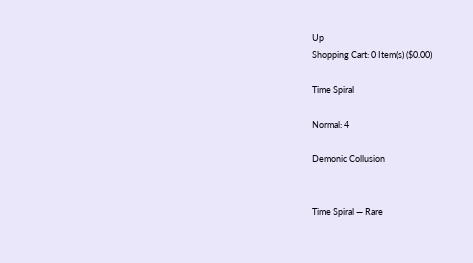Up
Shopping Cart: 0 Item(s) ($0.00)

Time Spiral

Normal: 4

Demonic Collusion


Time Spiral — Rare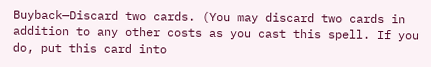Buyback—Discard two cards. (You may discard two cards in addition to any other costs as you cast this spell. If you do, put this card into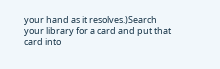your hand as it resolves.)Search your library for a card and put that card into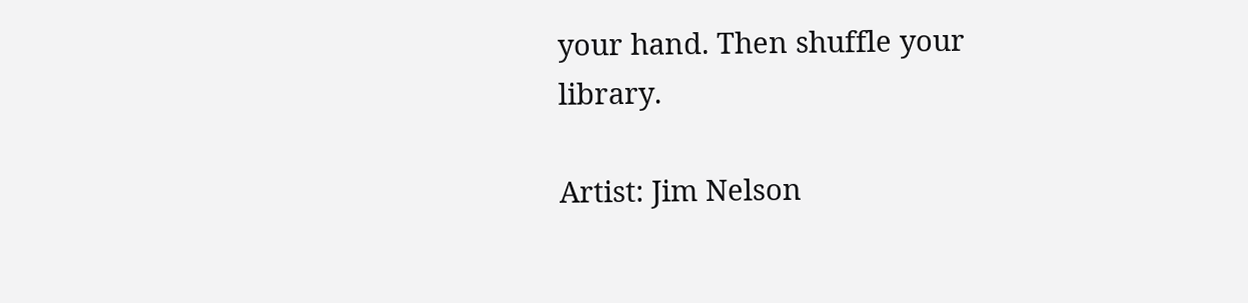your hand. Then shuffle your library.

Artist: Jim Nelson